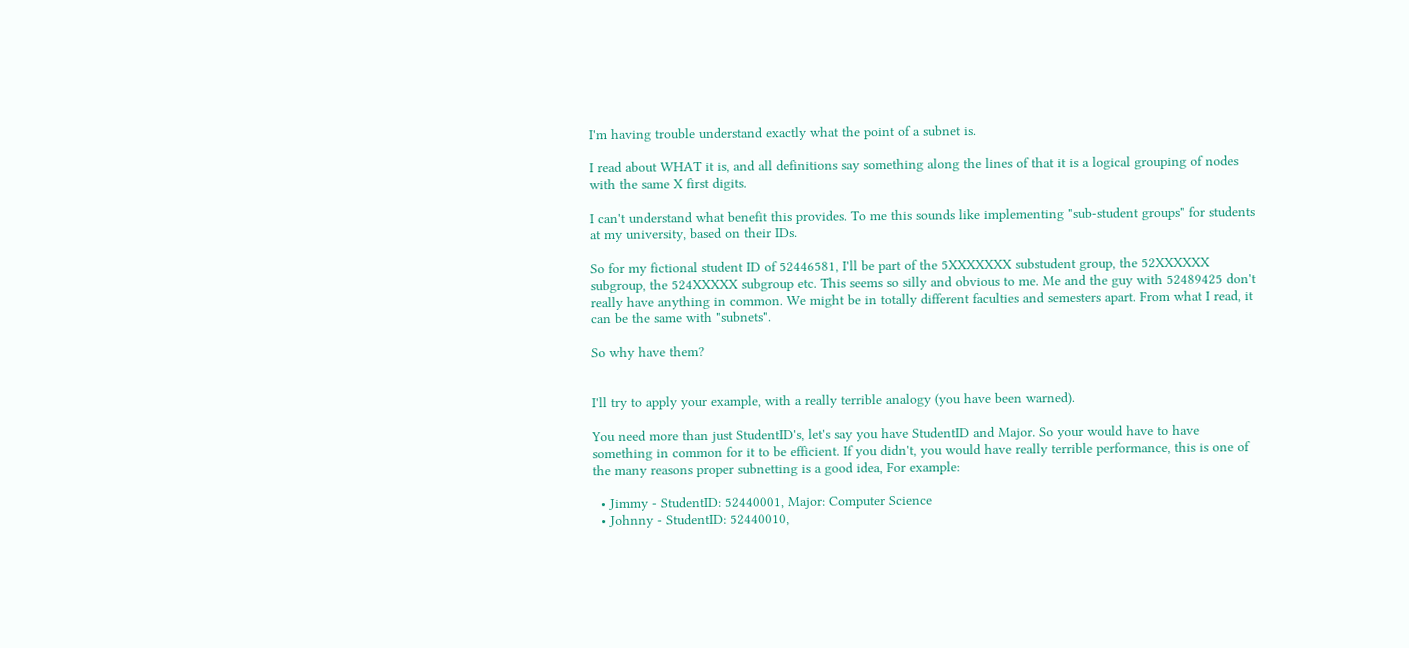I'm having trouble understand exactly what the point of a subnet is.

I read about WHAT it is, and all definitions say something along the lines of that it is a logical grouping of nodes with the same X first digits.

I can't understand what benefit this provides. To me this sounds like implementing "sub-student groups" for students at my university, based on their IDs.

So for my fictional student ID of 52446581, I'll be part of the 5XXXXXXX substudent group, the 52XXXXXX subgroup, the 524XXXXX subgroup etc. This seems so silly and obvious to me. Me and the guy with 52489425 don't really have anything in common. We might be in totally different faculties and semesters apart. From what I read, it can be the same with "subnets".

So why have them?


I'll try to apply your example, with a really terrible analogy (you have been warned).

You need more than just StudentID's, let's say you have StudentID and Major. So your would have to have something in common for it to be efficient. If you didn't, you would have really terrible performance, this is one of the many reasons proper subnetting is a good idea, For example:

  • Jimmy - StudentID: 52440001, Major: Computer Science
  • Johnny - StudentID: 52440010,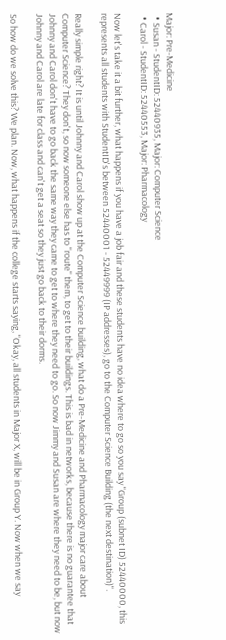Major: Pre-Medicine
  • Susan - StudentID: 52440935, Major: Computer Science
  • Carol - StudentID: 52440553, Major: Pharmacology

Now let's take it a bit further, what happens if you have a job fair and these students have no idea where to go so you say "Group (subnet ID) 52440000, this represents all students with StudentID's between 52440001 - 52449999 (IP addresses), go to the Computer Science Building (the next destination)".

Really simple right? It is until Johnny and Carol show up at the Computer Science building, what do a Pre-Medicine and Pharmacology major care about Computer Science? They don't, so now someone else has to "route" them, to get to their buildings. This is bad in networks, because there is no guarantee that Johnny and Carol don't have to go back the same way they came to get to where they need to go. So now Jimmy and Susan are where they need to be, but now Johnny and Carol are late for class and can't get a seat so they just go back to their dorms.

So how do we solve this? We plan. Now, what happens if the college starts saying, "Okay, all students in Major X, will be in Group Y. Now when we say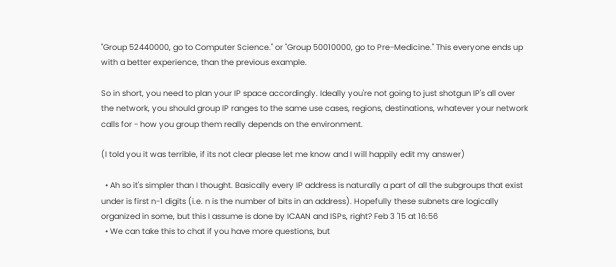"Group 52440000, go to Computer Science." or "Group 50010000, go to Pre-Medicine." This everyone ends up with a better experience, than the previous example.

So in short, you need to plan your IP space accordingly. Ideally you're not going to just shotgun IP's all over the network, you should group IP ranges to the same use cases, regions, destinations, whatever your network calls for - how you group them really depends on the environment.

(I told you it was terrible, if its not clear please let me know and I will happily edit my answer)

  • Ah so it's simpler than I thought. Basically every IP address is naturally a part of all the subgroups that exist under is first n-1 digits (i.e. n is the number of bits in an address). Hopefully these subnets are logically organized in some, but this I assume is done by ICAAN and ISPs, right? Feb 3 '15 at 16:56
  • We can take this to chat if you have more questions, but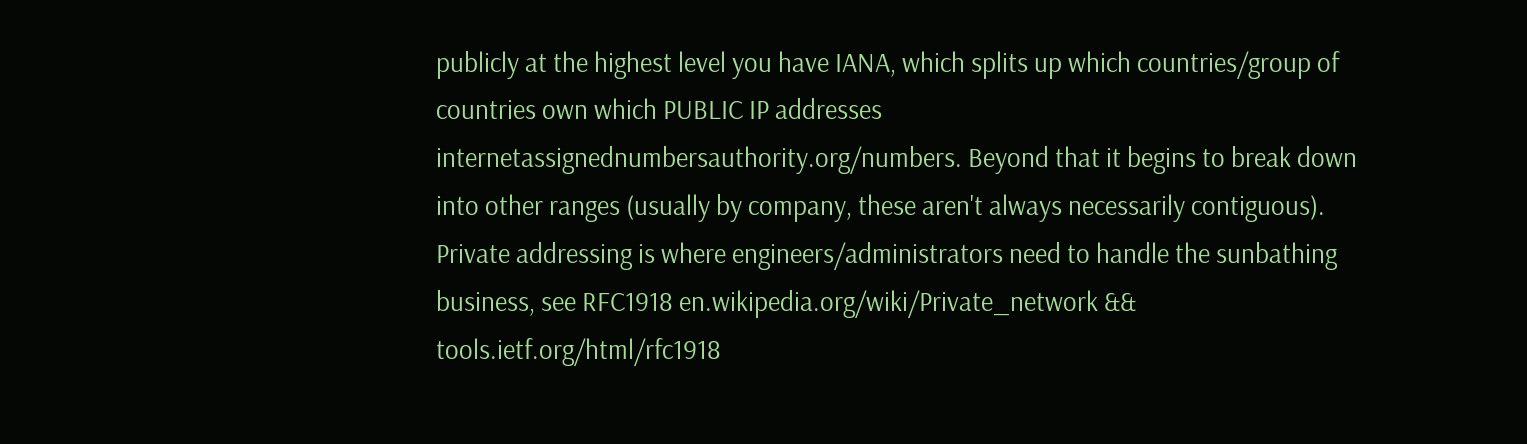publicly at the highest level you have IANA, which splits up which countries/group of countries own which PUBLIC IP addresses internetassignednumbersauthority.org/numbers. Beyond that it begins to break down into other ranges (usually by company, these aren't always necessarily contiguous). Private addressing is where engineers/administrators need to handle the sunbathing business, see RFC1918 en.wikipedia.org/wiki/Private_network && tools.ietf.org/html/rfc1918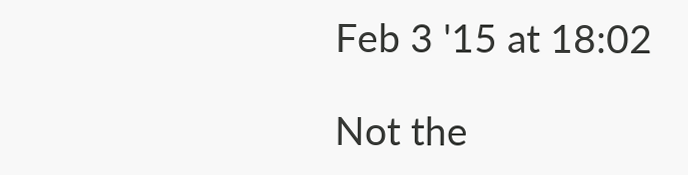Feb 3 '15 at 18:02

Not the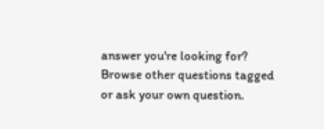answer you're looking for? Browse other questions tagged or ask your own question.